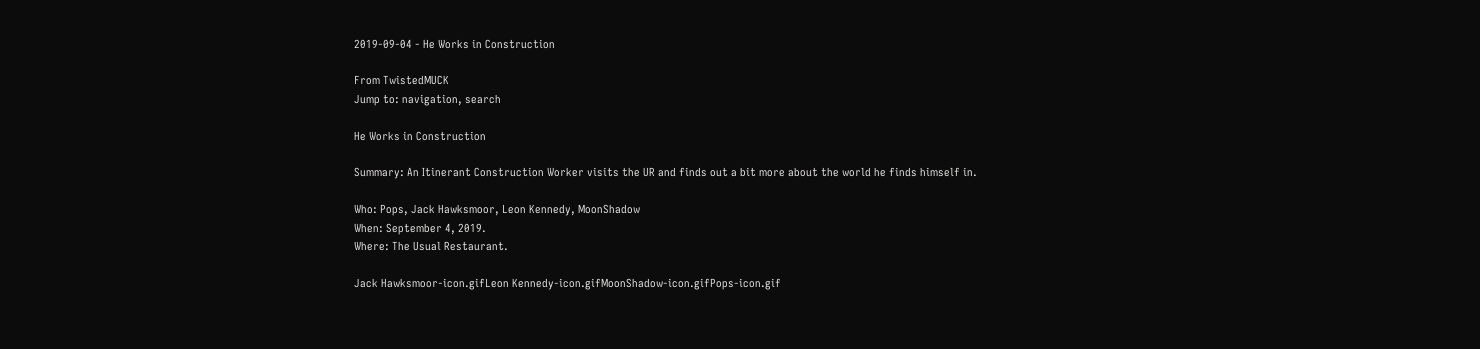2019-09-04 - He Works in Construction

From TwistedMUCK
Jump to: navigation, search

He Works in Construction

Summary: An Itinerant Construction Worker visits the UR and finds out a bit more about the world he finds himself in.

Who: Pops, Jack Hawksmoor, Leon Kennedy, MoonShadow
When: September 4, 2019.
Where: The Usual Restaurant.

Jack Hawksmoor-icon.gifLeon Kennedy-icon.gifMoonShadow-icon.gifPops-icon.gif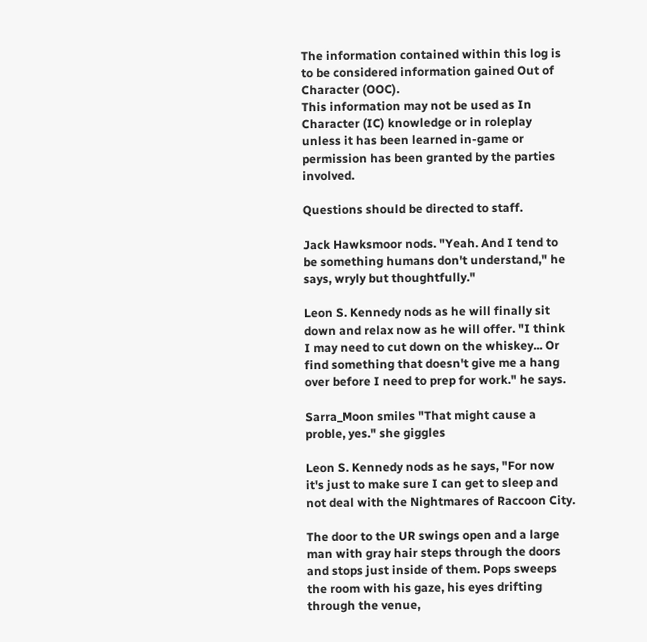The information contained within this log is to be considered information gained Out of Character (OOC).
This information may not be used as In Character (IC) knowledge or in roleplay unless it has been learned in-game or permission has been granted by the parties involved.

Questions should be directed to staff.

Jack Hawksmoor nods. "Yeah. And I tend to be something humans don't understand," he says, wryly but thoughtfully."

Leon S. Kennedy nods as he will finally sit down and relax now as he will offer. "I think I may need to cut down on the whiskey... Or find something that doesn't give me a hang over before I need to prep for work." he says.

Sarra_Moon smiles "That might cause a proble, yes." she giggles

Leon S. Kennedy nods as he says, "For now it's just to make sure I can get to sleep and not deal with the Nightmares of Raccoon City.

The door to the UR swings open and a large man with gray hair steps through the doors and stops just inside of them. Pops sweeps the room with his gaze, his eyes drifting through the venue,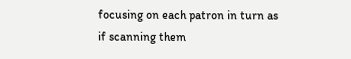focusing on each patron in turn as if scanning them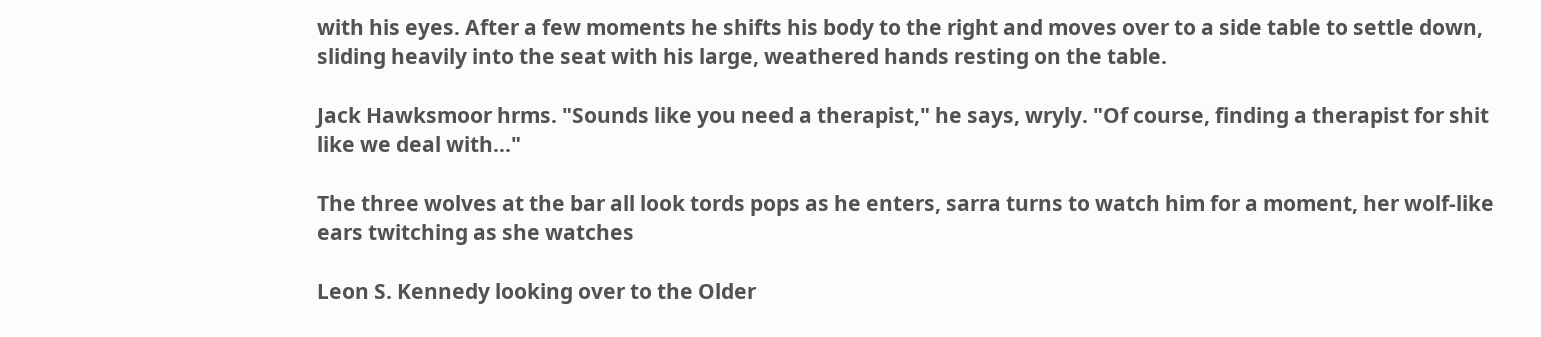with his eyes. After a few moments he shifts his body to the right and moves over to a side table to settle down, sliding heavily into the seat with his large, weathered hands resting on the table.

Jack Hawksmoor hrms. "Sounds like you need a therapist," he says, wryly. "Of course, finding a therapist for shit like we deal with..."

The three wolves at the bar all look tords pops as he enters, sarra turns to watch him for a moment, her wolf-like ears twitching as she watches

Leon S. Kennedy looking over to the Older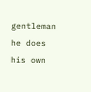gentleman he does his own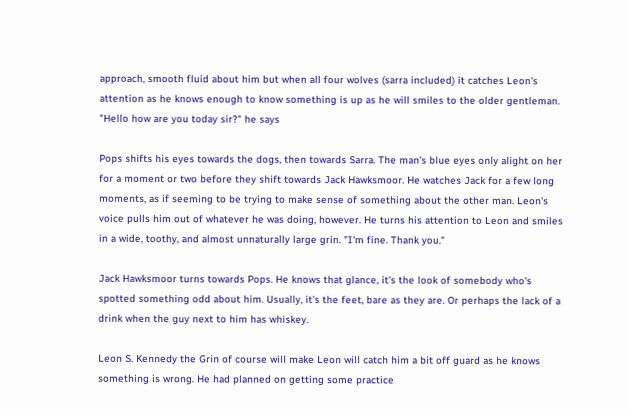approach, smooth fluid about him but when all four wolves (sarra included) it catches Leon's attention as he knows enough to know something is up as he will smiles to the older gentleman. "Hello how are you today sir?" he says

Pops shifts his eyes towards the dogs, then towards Sarra. The man's blue eyes only alight on her for a moment or two before they shift towards Jack Hawksmoor. He watches Jack for a few long moments, as if seeming to be trying to make sense of something about the other man. Leon's voice pulls him out of whatever he was doing, however. He turns his attention to Leon and smiles in a wide, toothy, and almost unnaturally large grin. "I'm fine. Thank you."

Jack Hawksmoor turns towards Pops. He knows that glance, it's the look of somebody who's spotted something odd about him. Usually, it's the feet, bare as they are. Or perhaps the lack of a drink when the guy next to him has whiskey.

Leon S. Kennedy the Grin of course will make Leon will catch him a bit off guard as he knows something is wrong. He had planned on getting some practice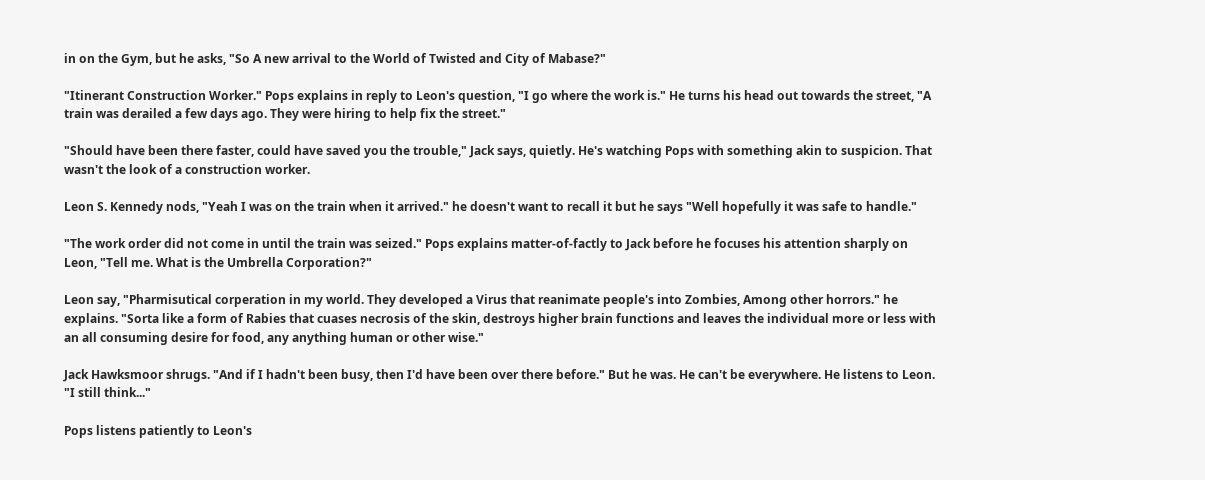in on the Gym, but he asks, "So A new arrival to the World of Twisted and City of Mabase?"

"Itinerant Construction Worker." Pops explains in reply to Leon's question, "I go where the work is." He turns his head out towards the street, "A train was derailed a few days ago. They were hiring to help fix the street."

"Should have been there faster, could have saved you the trouble," Jack says, quietly. He's watching Pops with something akin to suspicion. That wasn't the look of a construction worker.

Leon S. Kennedy nods, "Yeah I was on the train when it arrived." he doesn't want to recall it but he says "Well hopefully it was safe to handle."

"The work order did not come in until the train was seized." Pops explains matter-of-factly to Jack before he focuses his attention sharply on Leon, "Tell me. What is the Umbrella Corporation?"

Leon say, "Pharmisutical corperation in my world. They developed a Virus that reanimate people's into Zombies, Among other horrors." he explains. "Sorta like a form of Rabies that cuases necrosis of the skin, destroys higher brain functions and leaves the individual more or less with an all consuming desire for food, any anything human or other wise."

Jack Hawksmoor shrugs. "And if I hadn't been busy, then I'd have been over there before." But he was. He can't be everywhere. He listens to Leon. "I still think..."

Pops listens patiently to Leon's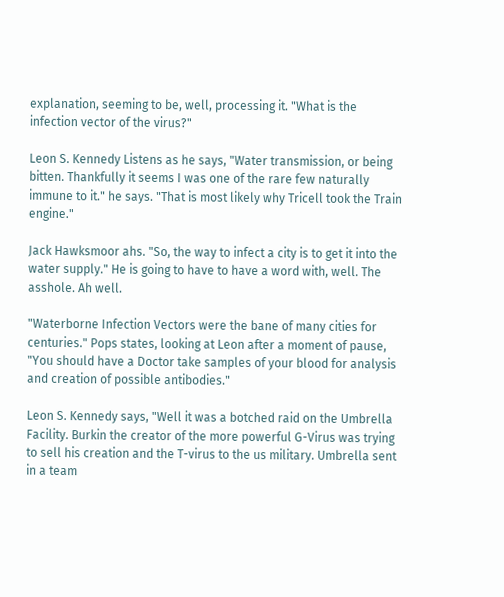explanation, seeming to be, well, processing it. "What is the infection vector of the virus?"

Leon S. Kennedy Listens as he says, "Water transmission, or being bitten. Thankfully it seems I was one of the rare few naturally immune to it." he says. "That is most likely why Tricell took the Train engine."

Jack Hawksmoor ahs. "So, the way to infect a city is to get it into the water supply." He is going to have to have a word with, well. The asshole. Ah well.

"Waterborne Infection Vectors were the bane of many cities for centuries." Pops states, looking at Leon after a moment of pause, "You should have a Doctor take samples of your blood for analysis and creation of possible antibodies."

Leon S. Kennedy says, "Well it was a botched raid on the Umbrella Facility. Burkin the creator of the more powerful G-Virus was trying to sell his creation and the T-virus to the us military. Umbrella sent in a team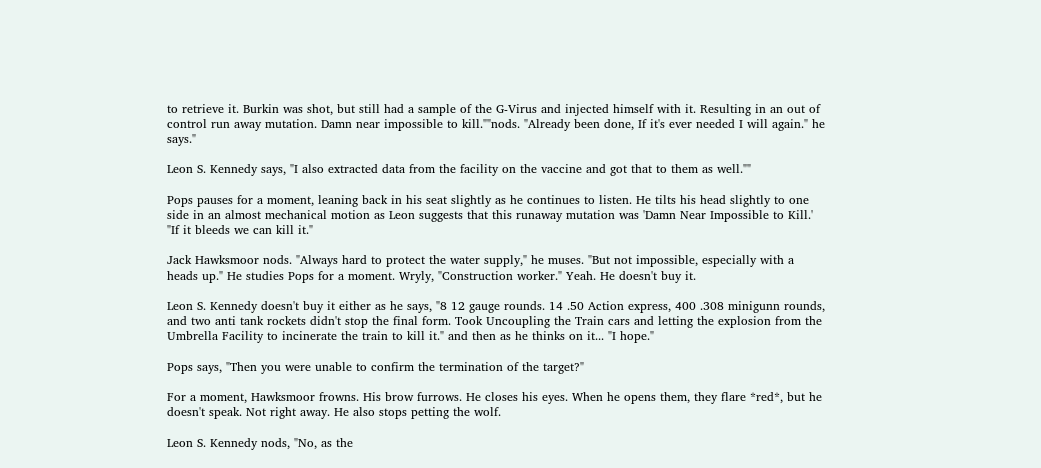to retrieve it. Burkin was shot, but still had a sample of the G-Virus and injected himself with it. Resulting in an out of control run away mutation. Damn near impossible to kill.""nods. "Already been done, If it's ever needed I will again." he says."

Leon S. Kennedy says, "I also extracted data from the facility on the vaccine and got that to them as well.""

Pops pauses for a moment, leaning back in his seat slightly as he continues to listen. He tilts his head slightly to one side in an almost mechanical motion as Leon suggests that this runaway mutation was 'Damn Near Impossible to Kill.' "If it bleeds we can kill it."

Jack Hawksmoor nods. "Always hard to protect the water supply," he muses. "But not impossible, especially with a heads up." He studies Pops for a moment. Wryly, "Construction worker." Yeah. He doesn't buy it.

Leon S. Kennedy doesn't buy it either as he says, "8 12 gauge rounds. 14 .50 Action express, 400 .308 minigunn rounds, and two anti tank rockets didn't stop the final form. Took Uncoupling the Train cars and letting the explosion from the Umbrella Facility to incinerate the train to kill it." and then as he thinks on it... "I hope."

Pops says, "Then you were unable to confirm the termination of the target?"

For a moment, Hawksmoor frowns. His brow furrows. He closes his eyes. When he opens them, they flare *red*, but he doesn't speak. Not right away. He also stops petting the wolf.

Leon S. Kennedy nods, "No, as the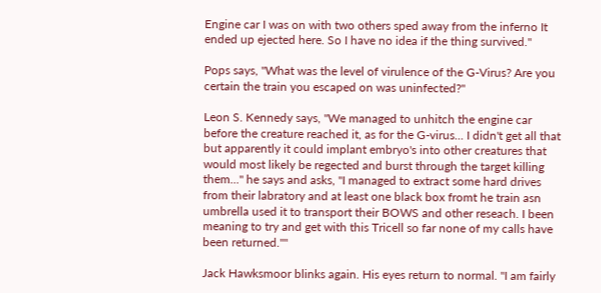Engine car I was on with two others sped away from the inferno It ended up ejected here. So I have no idea if the thing survived."

Pops says, "What was the level of virulence of the G-Virus? Are you certain the train you escaped on was uninfected?"

Leon S. Kennedy says, "We managed to unhitch the engine car before the creature reached it, as for the G-virus... I didn't get all that but apparently it could implant embryo's into other creatures that would most likely be regected and burst through the target killing them..." he says and asks, "I managed to extract some hard drives from their labratory and at least one black box fromt he train asn umbrella used it to transport their BOWS and other reseach. I been meaning to try and get with this Tricell so far none of my calls have been returned.""

Jack Hawksmoor blinks again. His eyes return to normal. "I am fairly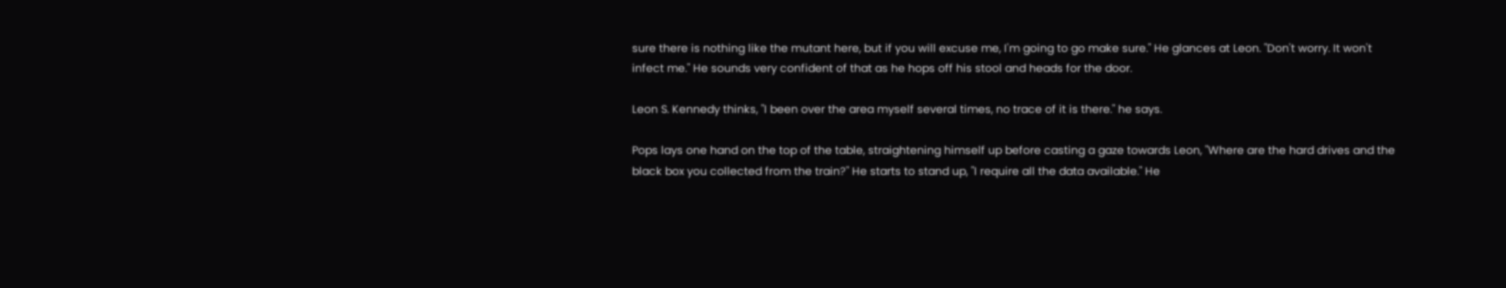sure there is nothing like the mutant here, but if you will excuse me, I'm going to go make sure." He glances at Leon. "Don't worry. It won't infect me." He sounds very confident of that as he hops off his stool and heads for the door.

Leon S. Kennedy thinks, "I been over the area myself several times, no trace of it is there." he says.

Pops lays one hand on the top of the table, straightening himself up before casting a gaze towards Leon, "Where are the hard drives and the black box you collected from the train?" He starts to stand up, "I require all the data available." He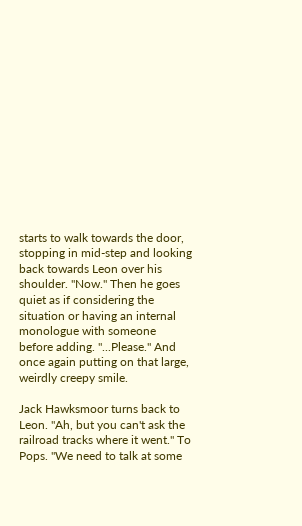starts to walk towards the door, stopping in mid-step and looking back towards Leon over his shoulder. "Now." Then he goes quiet as if considering the situation or having an internal monologue with someone before adding. "...Please." And once again putting on that large, weirdly creepy smile.

Jack Hawksmoor turns back to Leon. "Ah, but you can't ask the railroad tracks where it went." To Pops. "We need to talk at some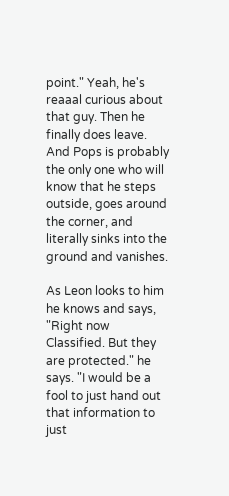point." Yeah, he's reaaal curious about that guy. Then he finally does leave. And Pops is probably the only one who will know that he steps outside, goes around the corner, and literally sinks into the ground and vanishes.

As Leon looks to him he knows and says, "Right now Classified. But they are protected." he says. "I would be a fool to just hand out that information to just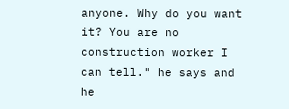anyone. Why do you want it? You are no construction worker I can tell." he says and he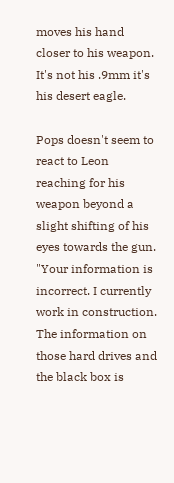moves his hand closer to his weapon. It's not his .9mm it's his desert eagle.

Pops doesn't seem to react to Leon reaching for his weapon beyond a slight shifting of his eyes towards the gun. "Your information is incorrect. I currently work in construction. The information on those hard drives and the black box is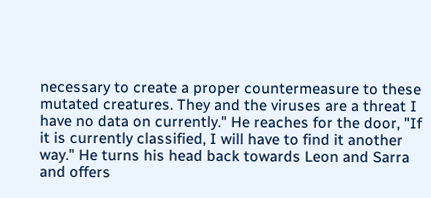necessary to create a proper countermeasure to these mutated creatures. They and the viruses are a threat I have no data on currently." He reaches for the door, "If it is currently classified, I will have to find it another way." He turns his head back towards Leon and Sarra and offers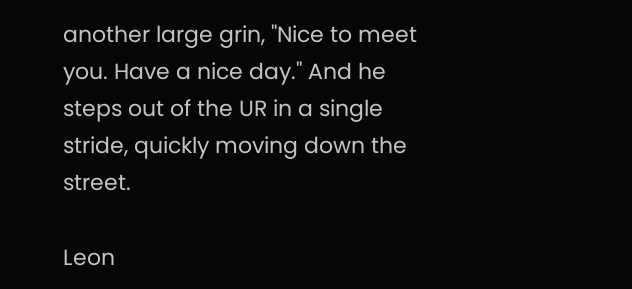another large grin, "Nice to meet you. Have a nice day." And he steps out of the UR in a single stride, quickly moving down the street.

Leon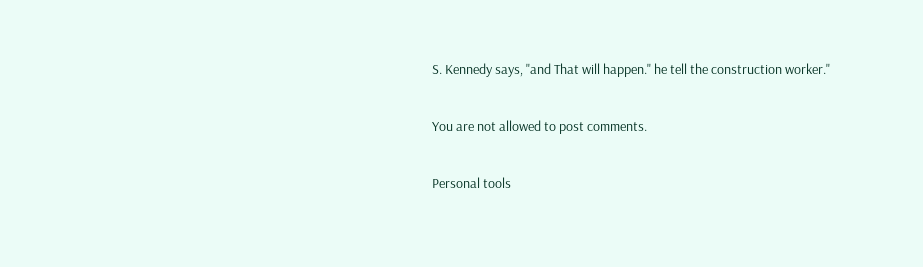S. Kennedy says, "and That will happen." he tell the construction worker."

You are not allowed to post comments.

Personal tools